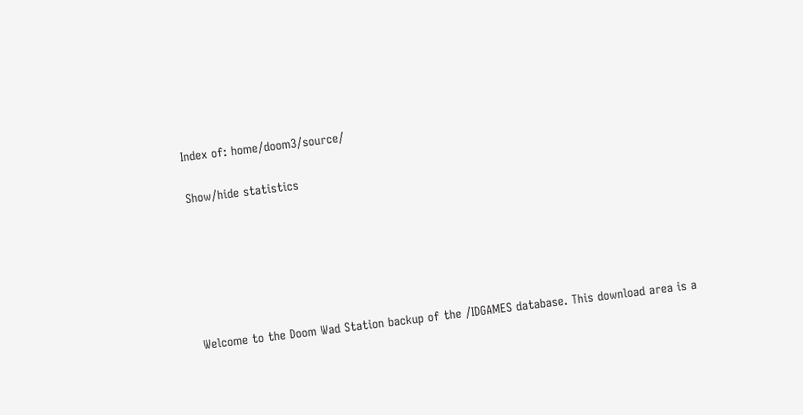Index of: home/doom3/source/

Show/hide statistics






Welcome to the Doom Wad Station backup of the /IDGAMES database. This download area is a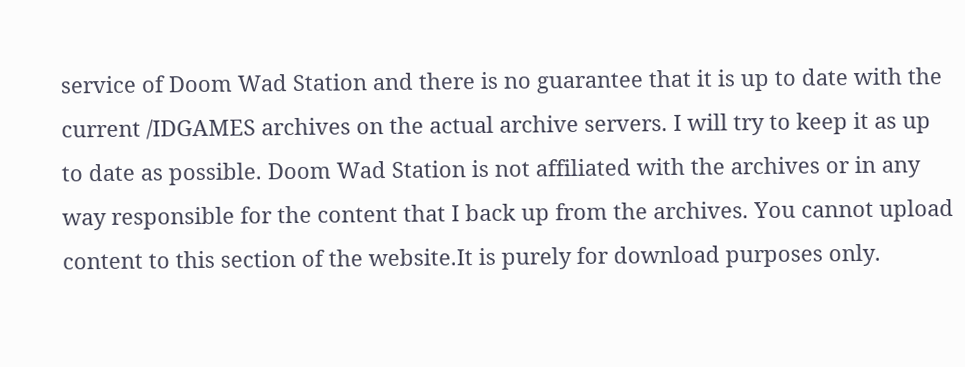service of Doom Wad Station and there is no guarantee that it is up to date with the current /IDGAMES archives on the actual archive servers. I will try to keep it as up to date as possible. Doom Wad Station is not affiliated with the archives or in any way responsible for the content that I back up from the archives. You cannot upload content to this section of the website.It is purely for download purposes only.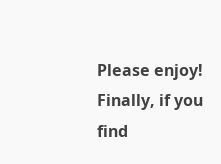Please enjoy! Finally, if you find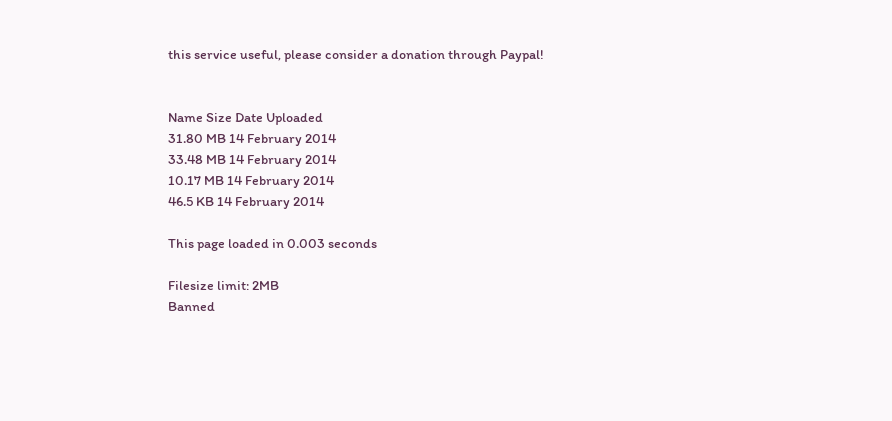this service useful, please consider a donation through Paypal!


Name Size Date Uploaded
31.80 MB 14 February 2014
33.48 MB 14 February 2014
10.17 MB 14 February 2014
46.5 KB 14 February 2014

This page loaded in 0.003 seconds

Filesize limit: 2MB
Banned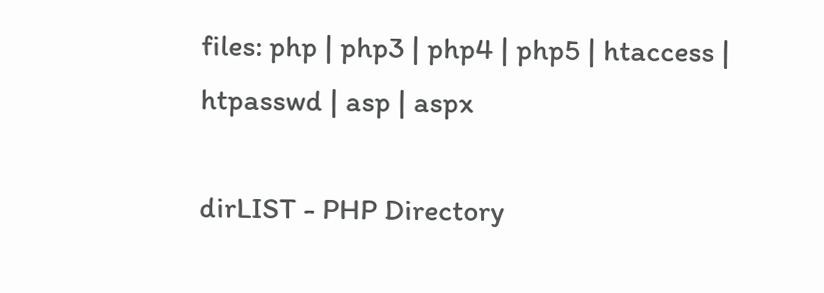files: php | php3 | php4 | php5 | htaccess | htpasswd | asp | aspx

dirLIST - PHP Directory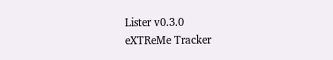Lister v0.3.0
eXTReMe Tracker